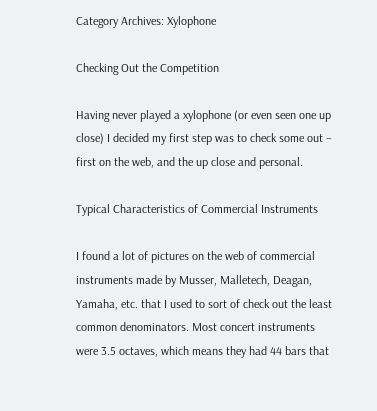Category Archives: Xylophone

Checking Out the Competition

Having never played a xylophone (or even seen one up close) I decided my first step was to check some out – first on the web, and the up close and personal.

Typical Characteristics of Commercial Instruments

I found a lot of pictures on the web of commercial instruments made by Musser, Malletech, Deagan, Yamaha, etc. that I used to sort of check out the least common denominators. Most concert instruments were 3.5 octaves, which means they had 44 bars that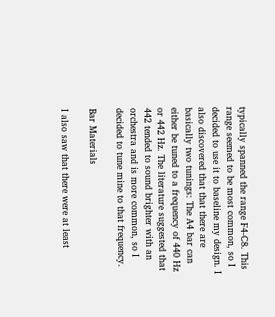typically spanned the range F4-C8. This range seemed to be most common, so I decided to use it to baseline my design. I also discovered that that there are basically two tunings: The A4 bar can either be tuned to a frequency of 440 Hz or 442 Hz. The literature suggested that 442 tended to sound brighter with an orchestra and is more common, so I decided to tune mine to that frequency.

Bar Materials

I also saw that there were at least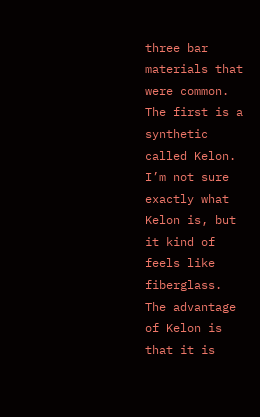three bar materials that were common. The first is a synthetic called Kelon. I’m not sure exactly what Kelon is, but it kind of feels like fiberglass. The advantage of Kelon is that it is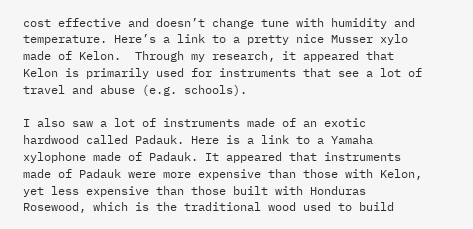cost effective and doesn’t change tune with humidity and temperature. Here’s a link to a pretty nice Musser xylo made of Kelon.  Through my research, it appeared that Kelon is primarily used for instruments that see a lot of travel and abuse (e.g. schools).

I also saw a lot of instruments made of an exotic hardwood called Padauk. Here is a link to a Yamaha xylophone made of Padauk. It appeared that instruments made of Padauk were more expensive than those with Kelon, yet less expensive than those built with Honduras Rosewood, which is the traditional wood used to build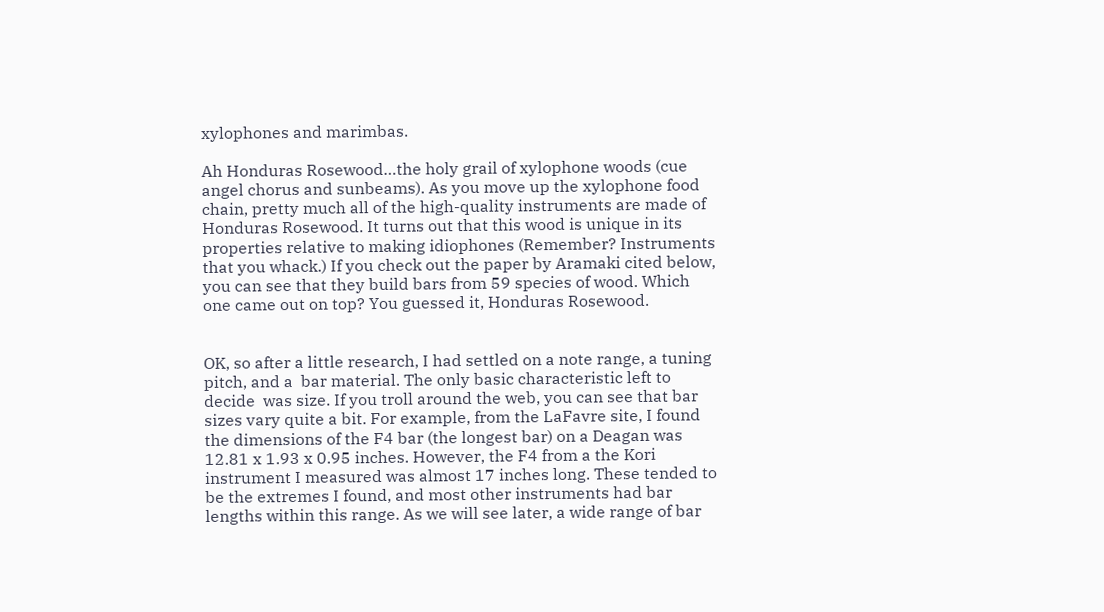xylophones and marimbas.

Ah Honduras Rosewood…the holy grail of xylophone woods (cue angel chorus and sunbeams). As you move up the xylophone food chain, pretty much all of the high-quality instruments are made of Honduras Rosewood. It turns out that this wood is unique in its properties relative to making idiophones (Remember? Instruments that you whack.) If you check out the paper by Aramaki cited below, you can see that they build bars from 59 species of wood. Which one came out on top? You guessed it, Honduras Rosewood.


OK, so after a little research, I had settled on a note range, a tuning pitch, and a  bar material. The only basic characteristic left to decide  was size. If you troll around the web, you can see that bar sizes vary quite a bit. For example, from the LaFavre site, I found the dimensions of the F4 bar (the longest bar) on a Deagan was 12.81 x 1.93 x 0.95 inches. However, the F4 from a the Kori instrument I measured was almost 17 inches long. These tended to be the extremes I found, and most other instruments had bar lengths within this range. As we will see later, a wide range of bar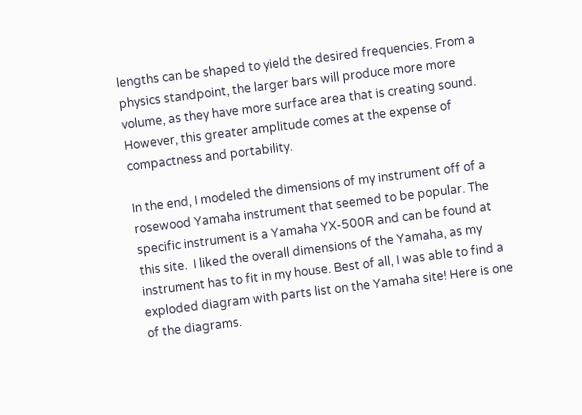lengths can be shaped to yield the desired frequencies. From a physics standpoint, the larger bars will produce more more volume, as they have more surface area that is creating sound. However, this greater amplitude comes at the expense of compactness and portability.

In the end, I modeled the dimensions of my instrument off of a rosewood Yamaha instrument that seemed to be popular. The specific instrument is a Yamaha YX-500R and can be found at this site.  I liked the overall dimensions of the Yamaha, as my instrument has to fit in my house. Best of all, I was able to find a exploded diagram with parts list on the Yamaha site! Here is one of the diagrams.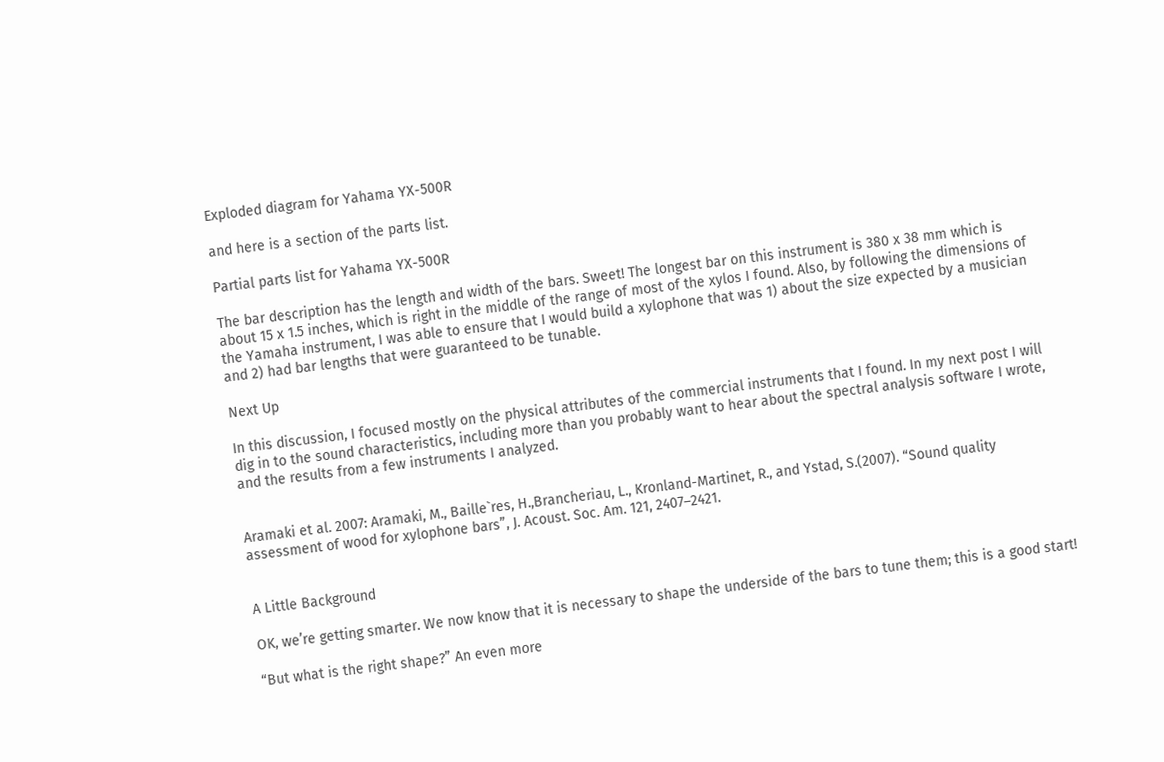Exploded diagram for Yahama YX-500R

and here is a section of the parts list.

Partial parts list for Yahama YX-500R

The bar description has the length and width of the bars. Sweet! The longest bar on this instrument is 380 x 38 mm which is about 15 x 1.5 inches, which is right in the middle of the range of most of the xylos I found. Also, by following the dimensions of the Yamaha instrument, I was able to ensure that I would build a xylophone that was 1) about the size expected by a musician and 2) had bar lengths that were guaranteed to be tunable.

Next Up

In this discussion, I focused mostly on the physical attributes of the commercial instruments that I found. In my next post I will dig in to the sound characteristics, including more than you probably want to hear about the spectral analysis software I wrote, and the results from a few instruments I analyzed.


Aramaki et al. 2007: Aramaki, M., Baille`res, H.,Brancheriau, L., Kronland-Martinet, R., and Ystad, S.(2007). “Sound quality assessment of wood for xylophone bars”, J. Acoust. Soc. Am. 121, 2407–2421.


A Little Background

OK, we’re getting smarter. We now know that it is necessary to shape the underside of the bars to tune them; this is a good start!

“But what is the right shape?” An even more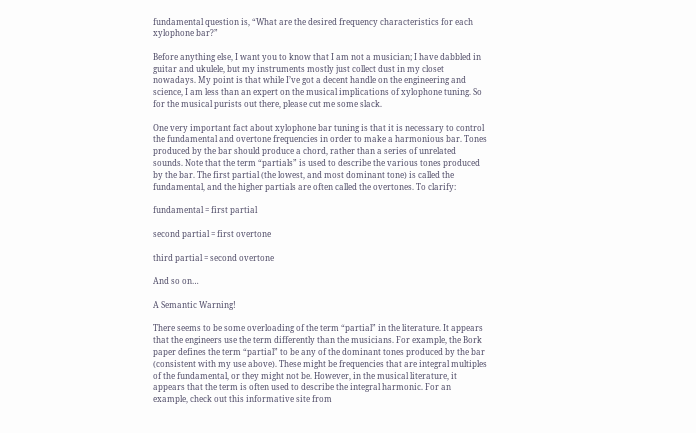fundamental question is, “What are the desired frequency characteristics for each xylophone bar?”

Before anything else, I want you to know that I am not a musician; I have dabbled in guitar and ukulele, but my instruments mostly just collect dust in my closet nowadays. My point is that while I’ve got a decent handle on the engineering and science, I am less than an expert on the musical implications of xylophone tuning. So for the musical purists out there, please cut me some slack.

One very important fact about xylophone bar tuning is that it is necessary to control the fundamental and overtone frequencies in order to make a harmonious bar. Tones produced by the bar should produce a chord, rather than a series of unrelated sounds. Note that the term “partials” is used to describe the various tones produced by the bar. The first partial (the lowest, and most dominant tone) is called the fundamental, and the higher partials are often called the overtones. To clarify:

fundamental = first partial

second partial = first overtone

third partial = second overtone

And so on…

A Semantic Warning!

There seems to be some overloading of the term “partial” in the literature. It appears that the engineers use the term differently than the musicians. For example, the Bork paper defines the term “partial” to be any of the dominant tones produced by the bar (consistent with my use above). These might be frequencies that are integral multiples of the fundamental, or they might not be. However, in the musical literature, it appears that the term is often used to describe the integral harmonic. For an example, check out this informative site from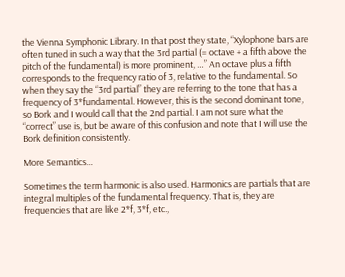the Vienna Symphonic Library. In that post they state, “Xylophone bars are often tuned in such a way that the 3rd partial (= octave + a fifth above the pitch of the fundamental) is more prominent, …” An octave plus a fifth corresponds to the frequency ratio of 3, relative to the fundamental. So when they say the “3rd partial” they are referring to the tone that has a frequency of 3*fundamental. However, this is the second dominant tone, so Bork and I would call that the 2nd partial. I am not sure what the “correct” use is, but be aware of this confusion and note that I will use the Bork definition consistently.

More Semantics…

Sometimes the term harmonic is also used. Harmonics are partials that are integral multiples of the fundamental frequency. That is, they are frequencies that are like 2*f, 3*f, etc.,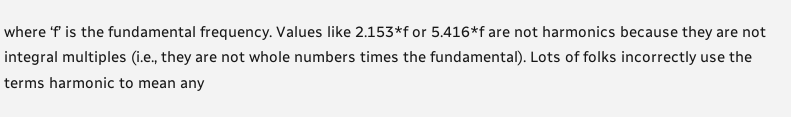where ‘f’ is the fundamental frequency. Values like 2.153*f or 5.416*f are not harmonics because they are not integral multiples (i.e., they are not whole numbers times the fundamental). Lots of folks incorrectly use the terms harmonic to mean any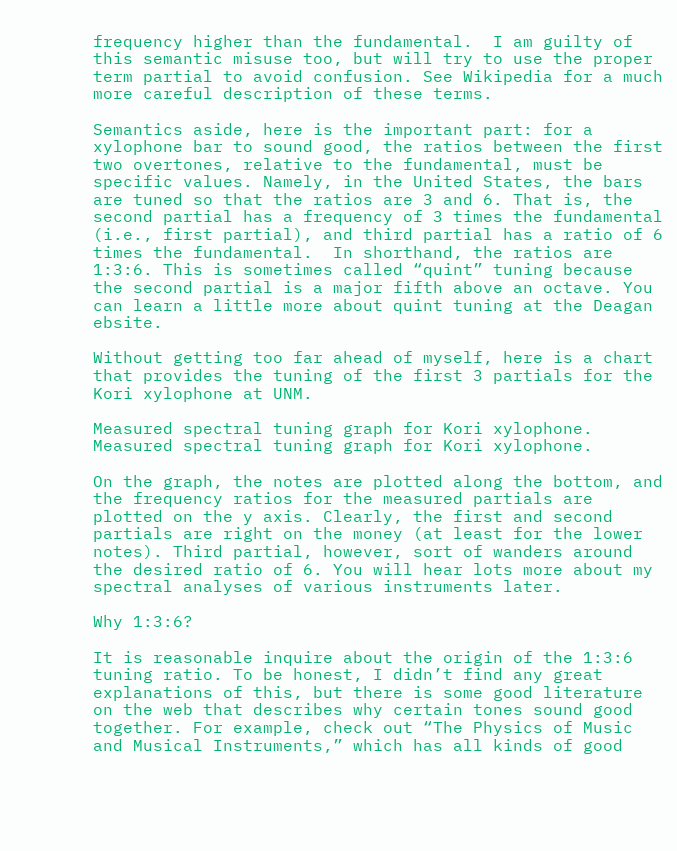frequency higher than the fundamental.  I am guilty of this semantic misuse too, but will try to use the proper term partial to avoid confusion. See Wikipedia for a much more careful description of these terms.

Semantics aside, here is the important part: for a xylophone bar to sound good, the ratios between the first two overtones, relative to the fundamental, must be specific values. Namely, in the United States, the bars are tuned so that the ratios are 3 and 6. That is, the second partial has a frequency of 3 times the fundamental (i.e., first partial), and third partial has a ratio of 6 times the fundamental.  In shorthand, the ratios are 1:3:6. This is sometimes called “quint” tuning because the second partial is a major fifth above an octave. You can learn a little more about quint tuning at the Deagan ebsite.

Without getting too far ahead of myself, here is a chart that provides the tuning of the first 3 partials for the Kori xylophone at UNM.

Measured spectral tuning graph for Kori xylophone.
Measured spectral tuning graph for Kori xylophone.

On the graph, the notes are plotted along the bottom, and the frequency ratios for the measured partials are plotted on the y axis. Clearly, the first and second partials are right on the money (at least for the lower notes). Third partial, however, sort of wanders around the desired ratio of 6. You will hear lots more about my spectral analyses of various instruments later.

Why 1:3:6?

It is reasonable inquire about the origin of the 1:3:6 tuning ratio. To be honest, I didn’t find any great explanations of this, but there is some good literature on the web that describes why certain tones sound good together. For example, check out “The Physics of Music and Musical Instruments,” which has all kinds of good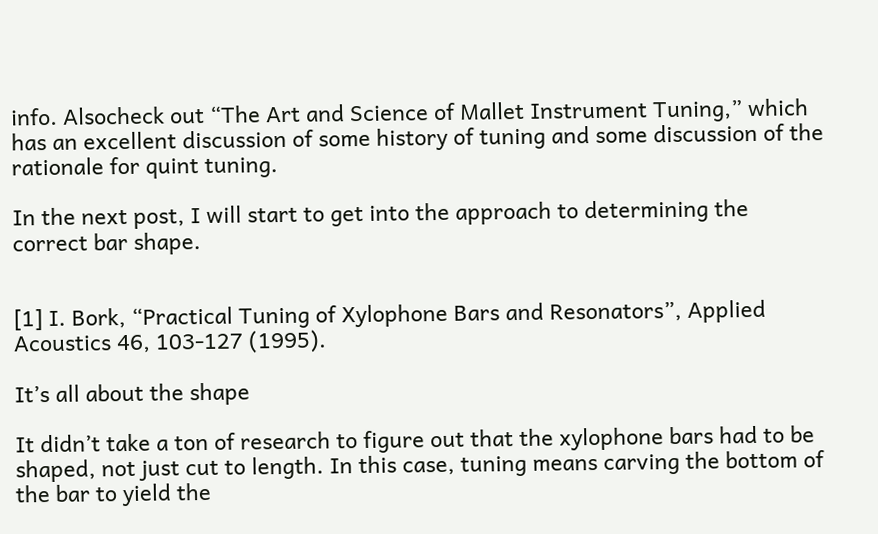info. Alsocheck out “The Art and Science of Mallet Instrument Tuning,” which has an excellent discussion of some history of tuning and some discussion of the rationale for quint tuning.

In the next post, I will start to get into the approach to determining the correct bar shape.


[1] I. Bork, “Practical Tuning of Xylophone Bars and Resonators”, Applied Acoustics 46, 103-127 (1995).

It’s all about the shape

It didn’t take a ton of research to figure out that the xylophone bars had to be shaped, not just cut to length. In this case, tuning means carving the bottom of the bar to yield the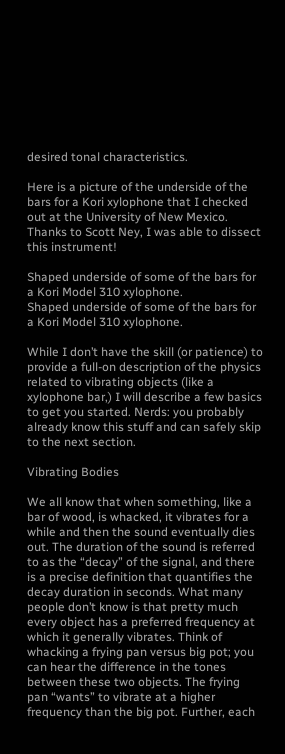desired tonal characteristics.

Here is a picture of the underside of the bars for a Kori xylophone that I checked out at the University of New Mexico. Thanks to Scott Ney, I was able to dissect this instrument!

Shaped underside of some of the bars for a Kori Model 310 xylophone.
Shaped underside of some of the bars for a Kori Model 310 xylophone.

While I don’t have the skill (or patience) to provide a full-on description of the physics related to vibrating objects (like a xylophone bar,) I will describe a few basics to get you started. Nerds: you probably already know this stuff and can safely skip to the next section.

Vibrating Bodies

We all know that when something, like a bar of wood, is whacked, it vibrates for a while and then the sound eventually dies out. The duration of the sound is referred to as the “decay” of the signal, and there is a precise definition that quantifies the decay duration in seconds. What many people don’t know is that pretty much every object has a preferred frequency at which it generally vibrates. Think of whacking a frying pan versus big pot; you can hear the difference in the tones between these two objects. The frying pan “wants” to vibrate at a higher frequency than the big pot. Further, each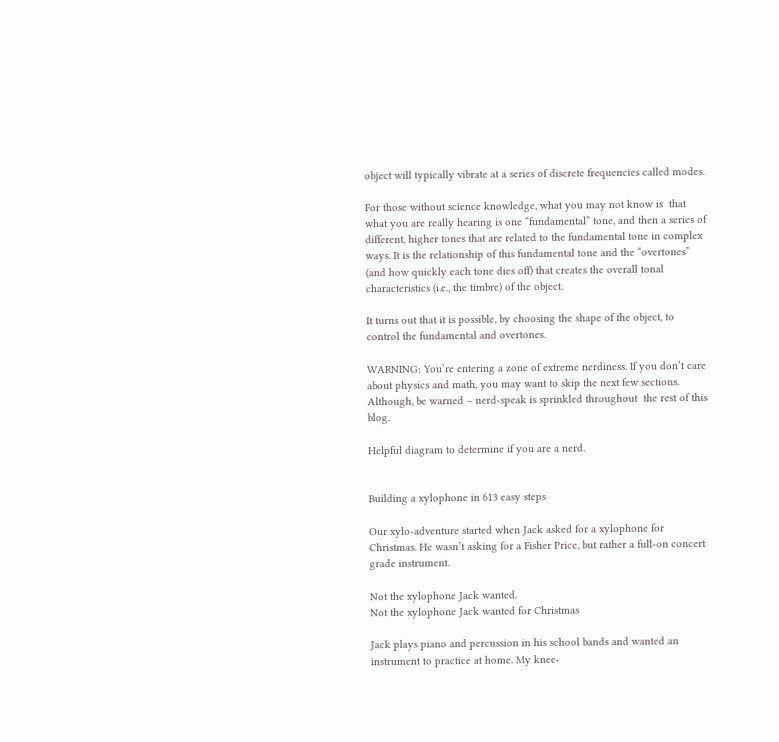object will typically vibrate at a series of discrete frequencies called modes.

For those without science knowledge, what you may not know is  that what you are really hearing is one “fundamental” tone, and then a series of different, higher tones that are related to the fundamental tone in complex ways. It is the relationship of this fundamental tone and the “overtones” (and how quickly each tone dies off) that creates the overall tonal characteristics (i.e., the timbre) of the object.

It turns out that it is possible, by choosing the shape of the object, to control the fundamental and overtones.

WARNING: You’re entering a zone of extreme nerdiness. If you don’t care about physics and math, you may want to skip the next few sections. Although, be warned – nerd-speak is sprinkled throughout  the rest of this blog.

Helpful diagram to determine if you are a nerd.


Building a xylophone in 613 easy steps

Our xylo-adventure started when Jack asked for a xylophone for Christmas. He wasn’t asking for a Fisher Price, but rather a full-on concert grade instrument.

Not the xylophone Jack wanted.
Not the xylophone Jack wanted for Christmas

Jack plays piano and percussion in his school bands and wanted an instrument to practice at home. My knee-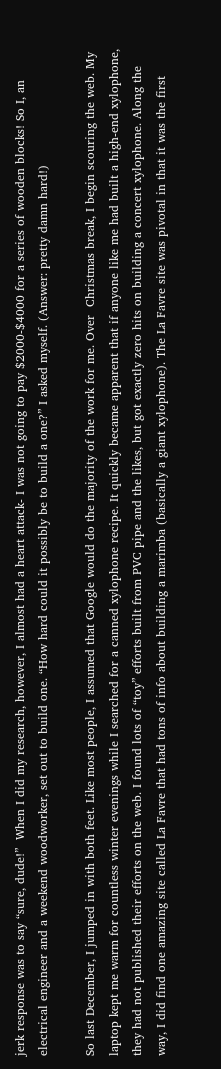jerk response was to say “sure, dude!”  When I did my research, however, I almost had a heart attack- I was not going to pay $2000-$4000 for a series of wooden blocks! So I, an electrical engineer and a weekend woodworker, set out to build one. “How hard could it possibly be to build a one?” I asked myself. (Answer: pretty damn hard!)

So last December, I jumped in with both feet. Like most people, I assumed that Google would do the majority of the work for me. Over  Christmas break, I begin scouring the web. My laptop kept me warm for countless winter evenings while I searched for a canned xylophone recipe. It quickly became apparent that if anyone like me had built a high-end xylophone, they had not published their efforts on the web. I found lots of “toy” efforts built from PVC pipe and the likes, but got exactly zero hits on building a concert xylophone. Along the way, I did find one amazing site called La Favre that had tons of info about building a marimba (basically a giant xylophone). The La Favre site was pivotal in that it was the first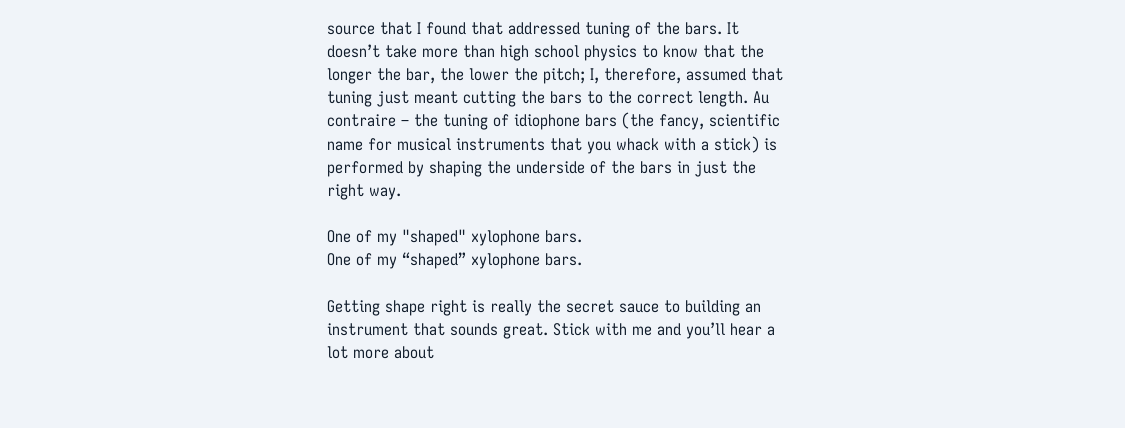source that I found that addressed tuning of the bars. It doesn’t take more than high school physics to know that the longer the bar, the lower the pitch; I, therefore, assumed that tuning just meant cutting the bars to the correct length. Au contraire – the tuning of idiophone bars (the fancy, scientific name for musical instruments that you whack with a stick) is performed by shaping the underside of the bars in just the right way.

One of my "shaped" xylophone bars.
One of my “shaped” xylophone bars.

Getting shape right is really the secret sauce to building an instrument that sounds great. Stick with me and you’ll hear a lot more about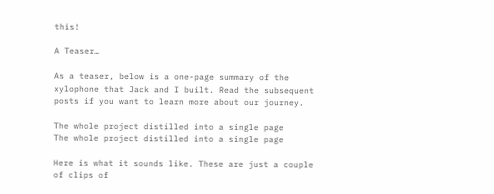this!

A Teaser…

As a teaser, below is a one-page summary of the xylophone that Jack and I built. Read the subsequent posts if you want to learn more about our journey.

The whole project distilled into a single page
The whole project distilled into a single page

Here is what it sounds like. These are just a couple of clips of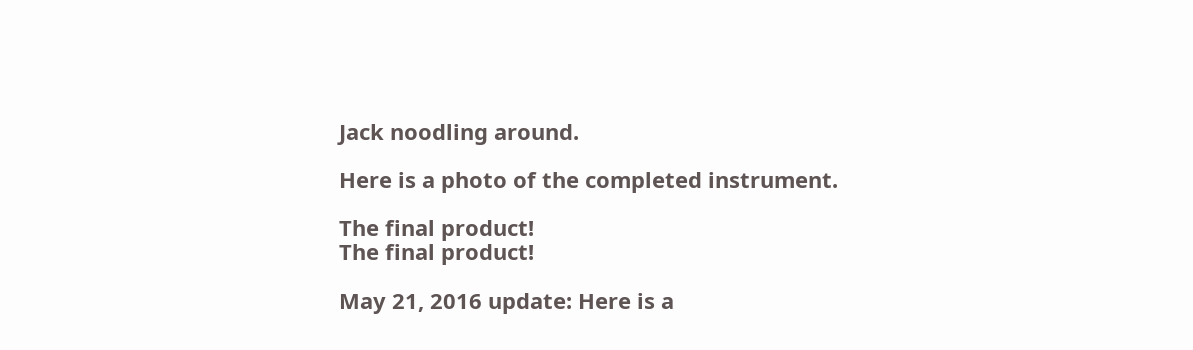Jack noodling around.

Here is a photo of the completed instrument.

The final product!
The final product!

May 21, 2016 update: Here is a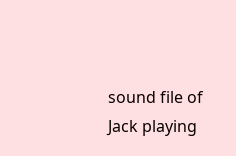sound file of Jack playing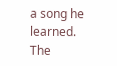a song he learned. The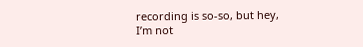recording is so-so, but hey, I’m not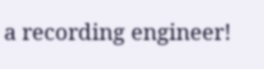a recording engineer!